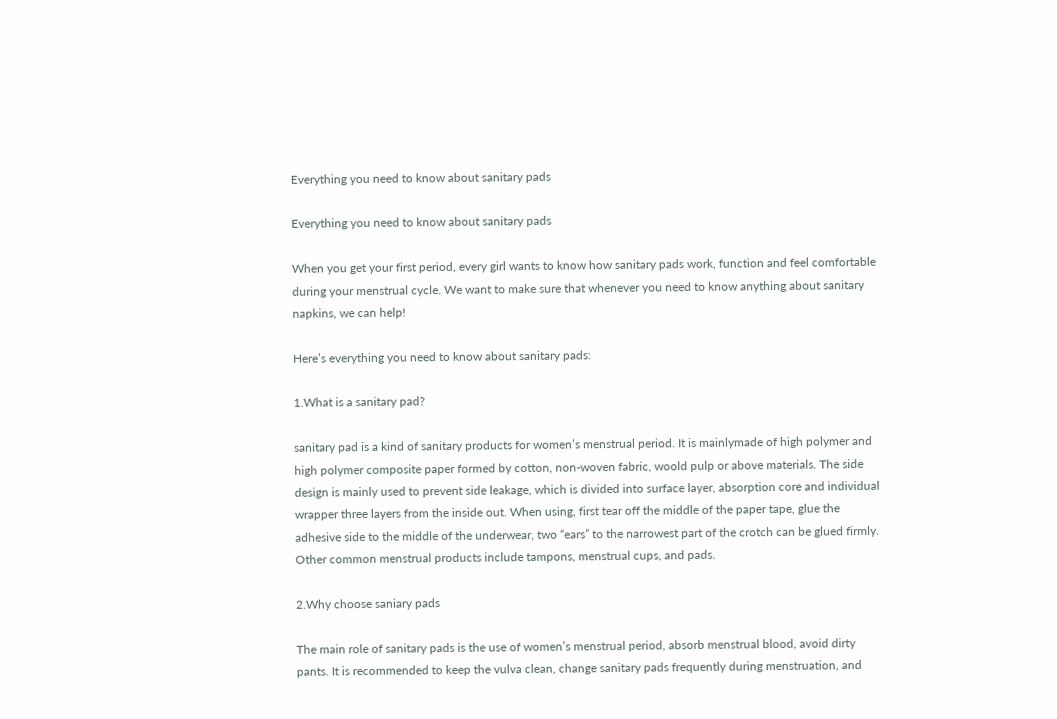Everything you need to know about sanitary pads

Everything you need to know about sanitary pads

When you get your first period, every girl wants to know how sanitary pads work, function and feel comfortable during your menstrual cycle. We want to make sure that whenever you need to know anything about sanitary napkins, we can help!

Here’s everything you need to know about sanitary pads:

1.What is a sanitary pad?

sanitary pad is a kind of sanitary products for women’s menstrual period. It is mainlymade of high polymer and high polymer composite paper formed by cotton, non-woven fabric, woold pulp or above materials. The side design is mainly used to prevent side leakage, which is divided into surface layer, absorption core and individual wrapper three layers from the inside out. When using, first tear off the middle of the paper tape, glue the adhesive side to the middle of the underwear, two “ears” to the narrowest part of the crotch can be glued firmly. Other common menstrual products include tampons, menstrual cups, and pads.

2.Why choose saniary pads

The main role of sanitary pads is the use of women’s menstrual period, absorb menstrual blood, avoid dirty pants. It is recommended to keep the vulva clean, change sanitary pads frequently during menstruation, and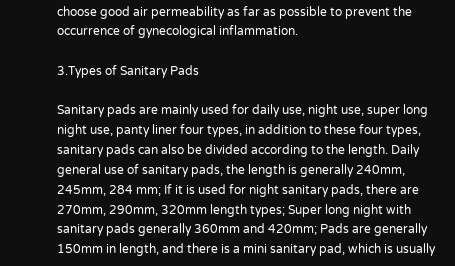choose good air permeability as far as possible to prevent the occurrence of gynecological inflammation.

3.Types of Sanitary Pads

Sanitary pads are mainly used for daily use, night use, super long night use, panty liner four types, in addition to these four types, sanitary pads can also be divided according to the length. Daily general use of sanitary pads, the length is generally 240mm, 245mm, 284 mm; If it is used for night sanitary pads, there are 270mm, 290mm, 320mm length types; Super long night with sanitary pads generally 360mm and 420mm; Pads are generally 150mm in length, and there is a mini sanitary pad, which is usually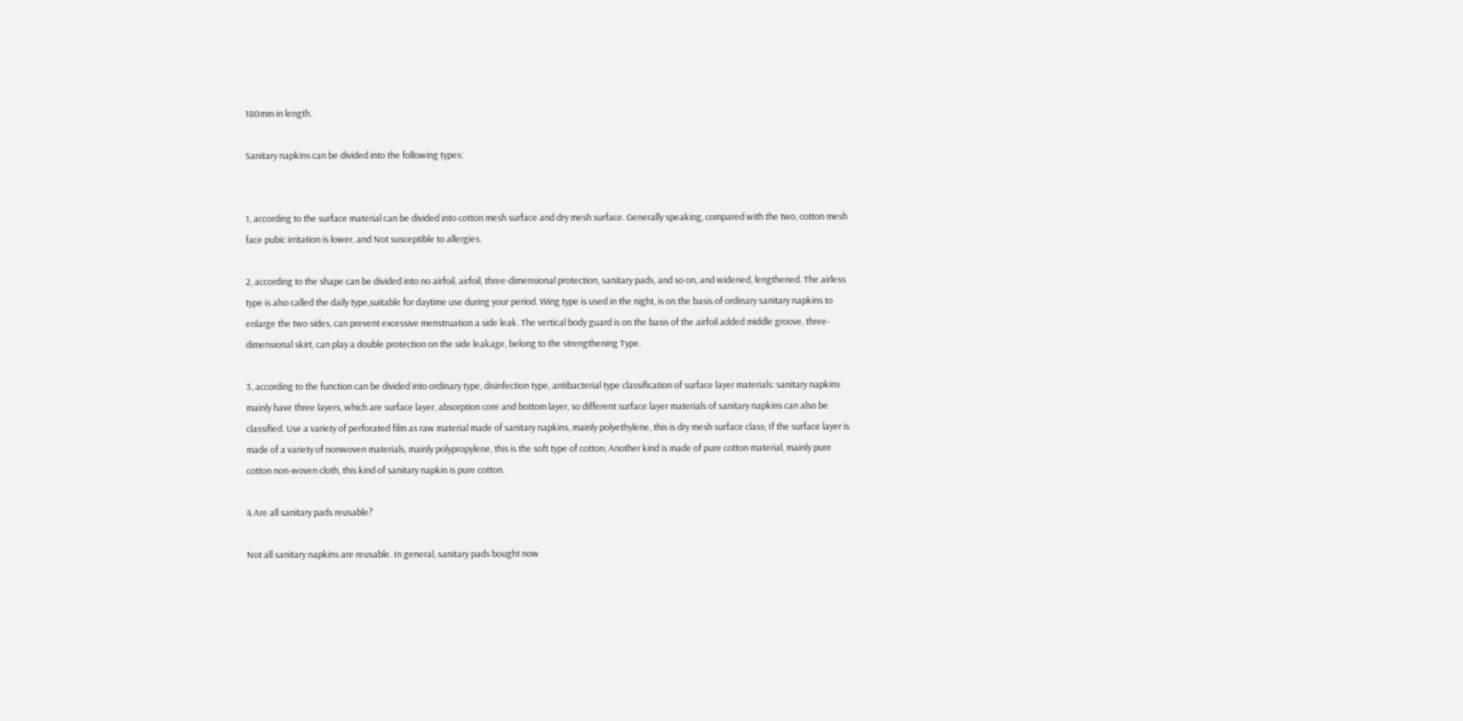180mm in length.

Sanitary napkins can be divided into the following types:


1, according to the surface material can be divided into cotton mesh surface and dry mesh surface. Generally speaking, compared with the two, cotton mesh face pubic irritation is lower, and Not susceptible to allergies.

2, according to the shape can be divided into no airfoil, airfoil, three-dimensional protection, sanitary pads, and so on, and widened, lengthened. The airless type is also called the daily type,suitable for daytime use during your period. Wing type is used in the night, is on the basis of ordinary sanitary napkins to enlarge the two sides, can prevent excessive menstruation a side leak. The vertical body guard is on the basis of the airfoil added middle groove, three-dimensional skirt, can play a double protection on the side leakage, belong to the strengthening Type.

3, according to the function can be divided into ordinary type, disinfection type, antibacterial type classification of surface layer materials: sanitary napkins mainly have three layers, which are surface layer, absorption core and bottom layer, so different surface layer materials of sanitary napkins can also be classified. Use a variety of perforated film as raw material made of sanitary napkins, mainly polyethylene, this is dry mesh surface class; If the surface layer is made of a variety of nonwoven materials, mainly polypropylene, this is the soft type of cotton; Another kind is made of pure cotton material, mainly pure cotton non-woven cloth, this kind of sanitary napkin is pure cotton.

4.Are all sanitary pads reusable?

Not all sanitary napkins are reusable. In general, sanitary pads bought now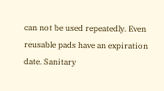can not be used repeatedly. Even reusable pads have an expiration date. Sanitary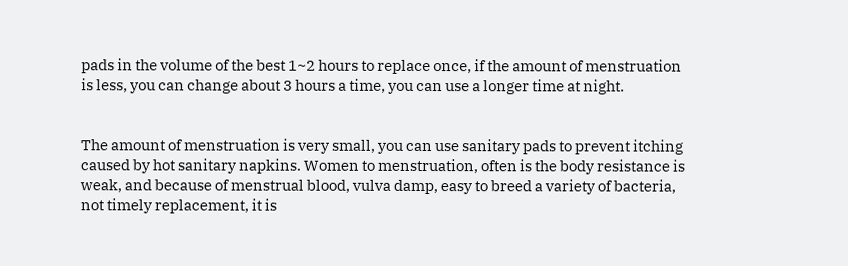pads in the volume of the best 1~2 hours to replace once, if the amount of menstruation is less, you can change about 3 hours a time, you can use a longer time at night.


The amount of menstruation is very small, you can use sanitary pads to prevent itching caused by hot sanitary napkins. Women to menstruation, often is the body resistance is weak, and because of menstrual blood, vulva damp, easy to breed a variety of bacteria, not timely replacement, it is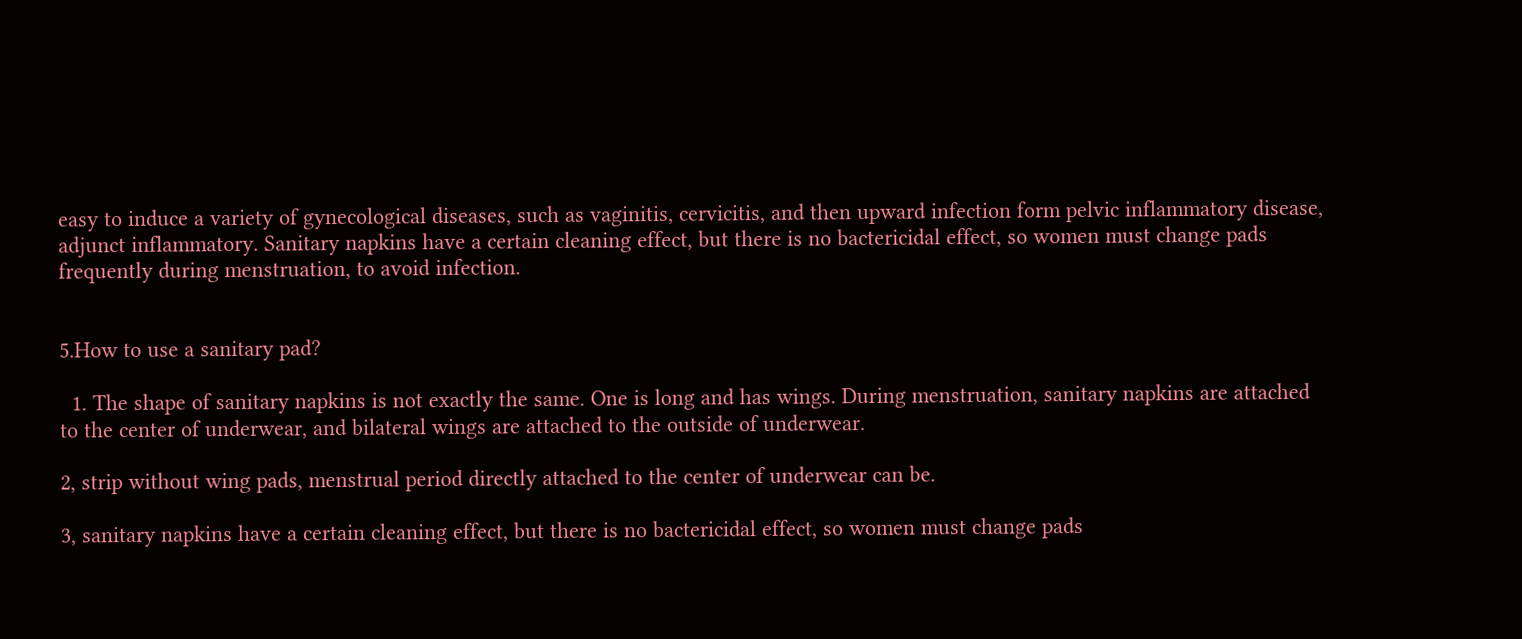easy to induce a variety of gynecological diseases, such as vaginitis, cervicitis, and then upward infection form pelvic inflammatory disease, adjunct inflammatory. Sanitary napkins have a certain cleaning effect, but there is no bactericidal effect, so women must change pads frequently during menstruation, to avoid infection.


5.How to use a sanitary pad?

  1. The shape of sanitary napkins is not exactly the same. One is long and has wings. During menstruation, sanitary napkins are attached to the center of underwear, and bilateral wings are attached to the outside of underwear.

2, strip without wing pads, menstrual period directly attached to the center of underwear can be.

3, sanitary napkins have a certain cleaning effect, but there is no bactericidal effect, so women must change pads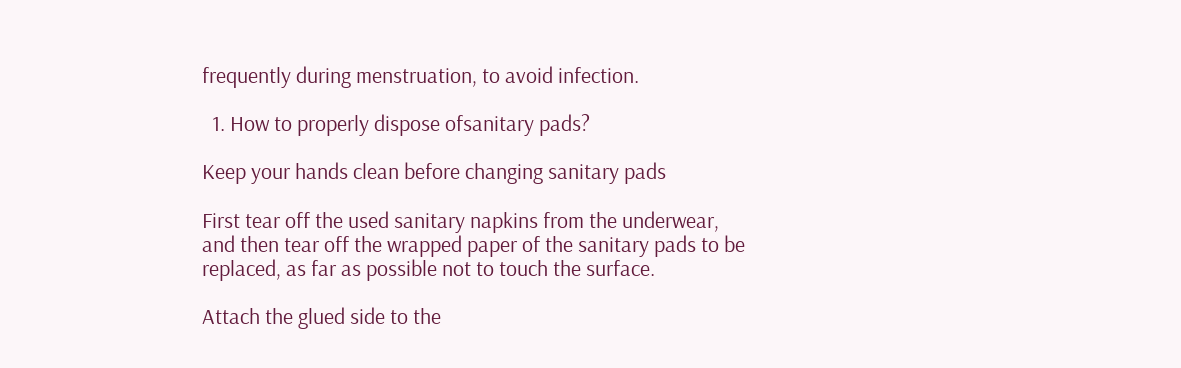frequently during menstruation, to avoid infection.

  1. How to properly dispose ofsanitary pads?

Keep your hands clean before changing sanitary pads

First tear off the used sanitary napkins from the underwear, and then tear off the wrapped paper of the sanitary pads to be replaced, as far as possible not to touch the surface.

Attach the glued side to the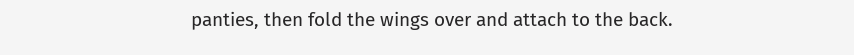panties, then fold the wings over and attach to the back.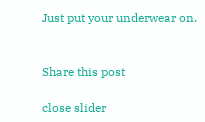Just put your underwear on.


Share this post

close slider